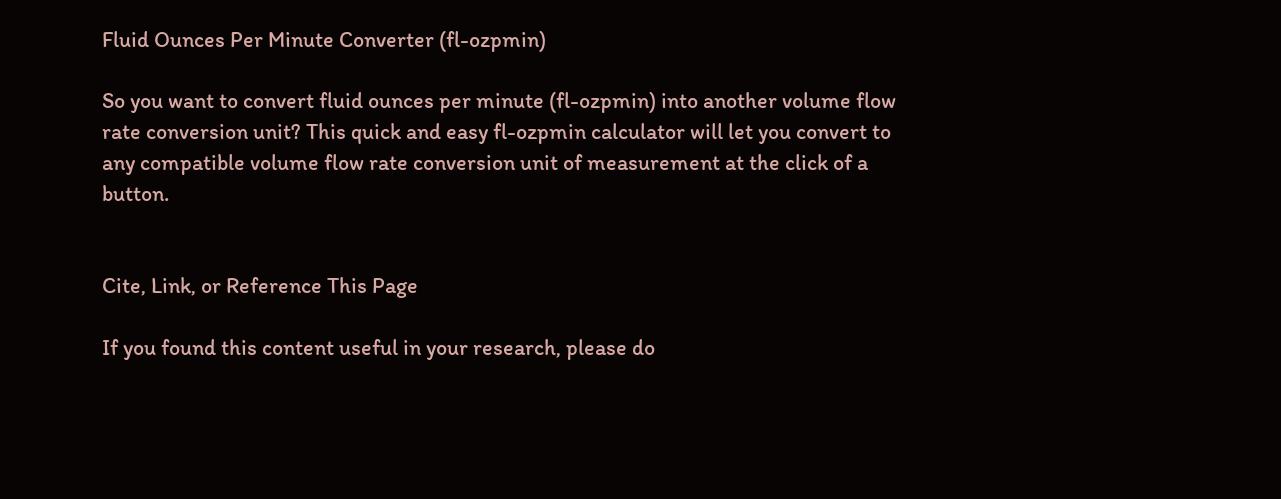Fluid Ounces Per Minute Converter (fl-ozpmin)

So you want to convert fluid ounces per minute (fl-ozpmin) into another volume flow rate conversion unit? This quick and easy fl-ozpmin calculator will let you convert to any compatible volume flow rate conversion unit of measurement at the click of a button.


Cite, Link, or Reference This Page

If you found this content useful in your research, please do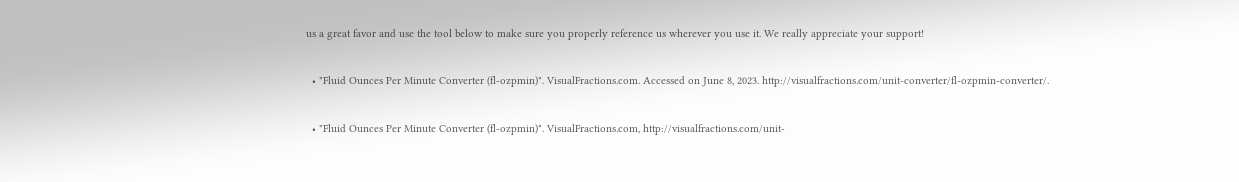us a great favor and use the tool below to make sure you properly reference us wherever you use it. We really appreciate your support!

  • "Fluid Ounces Per Minute Converter (fl-ozpmin)". VisualFractions.com. Accessed on June 8, 2023. http://visualfractions.com/unit-converter/fl-ozpmin-converter/.

  • "Fluid Ounces Per Minute Converter (fl-ozpmin)". VisualFractions.com, http://visualfractions.com/unit-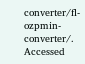converter/fl-ozpmin-converter/. Accessed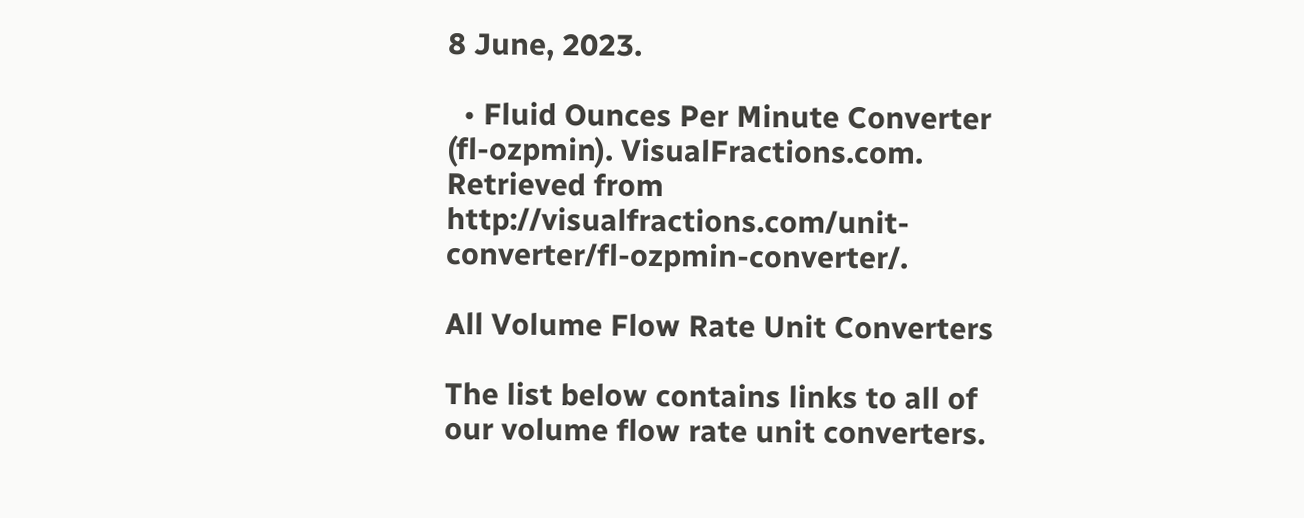8 June, 2023.

  • Fluid Ounces Per Minute Converter (fl-ozpmin). VisualFractions.com. Retrieved from http://visualfractions.com/unit-converter/fl-ozpmin-converter/.

All Volume Flow Rate Unit Converters

The list below contains links to all of our volume flow rate unit converters.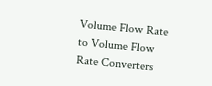Volume Flow Rate to Volume Flow Rate Converters